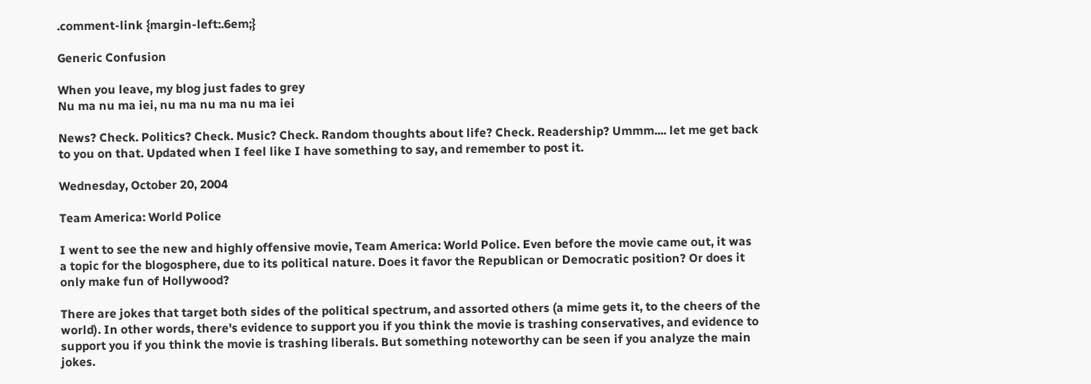.comment-link {margin-left:.6em;}

Generic Confusion

When you leave, my blog just fades to grey
Nu ma nu ma iei, nu ma nu ma nu ma iei

News? Check. Politics? Check. Music? Check. Random thoughts about life? Check. Readership? Ummm.... let me get back to you on that. Updated when I feel like I have something to say, and remember to post it.

Wednesday, October 20, 2004

Team America: World Police

I went to see the new and highly offensive movie, Team America: World Police. Even before the movie came out, it was a topic for the blogosphere, due to its political nature. Does it favor the Republican or Democratic position? Or does it only make fun of Hollywood?

There are jokes that target both sides of the political spectrum, and assorted others (a mime gets it, to the cheers of the world). In other words, there's evidence to support you if you think the movie is trashing conservatives, and evidence to support you if you think the movie is trashing liberals. But something noteworthy can be seen if you analyze the main jokes.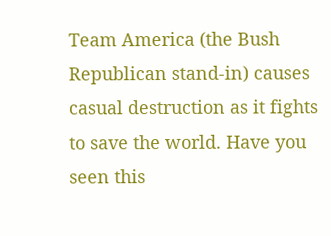Team America (the Bush Republican stand-in) causes casual destruction as it fights to save the world. Have you seen this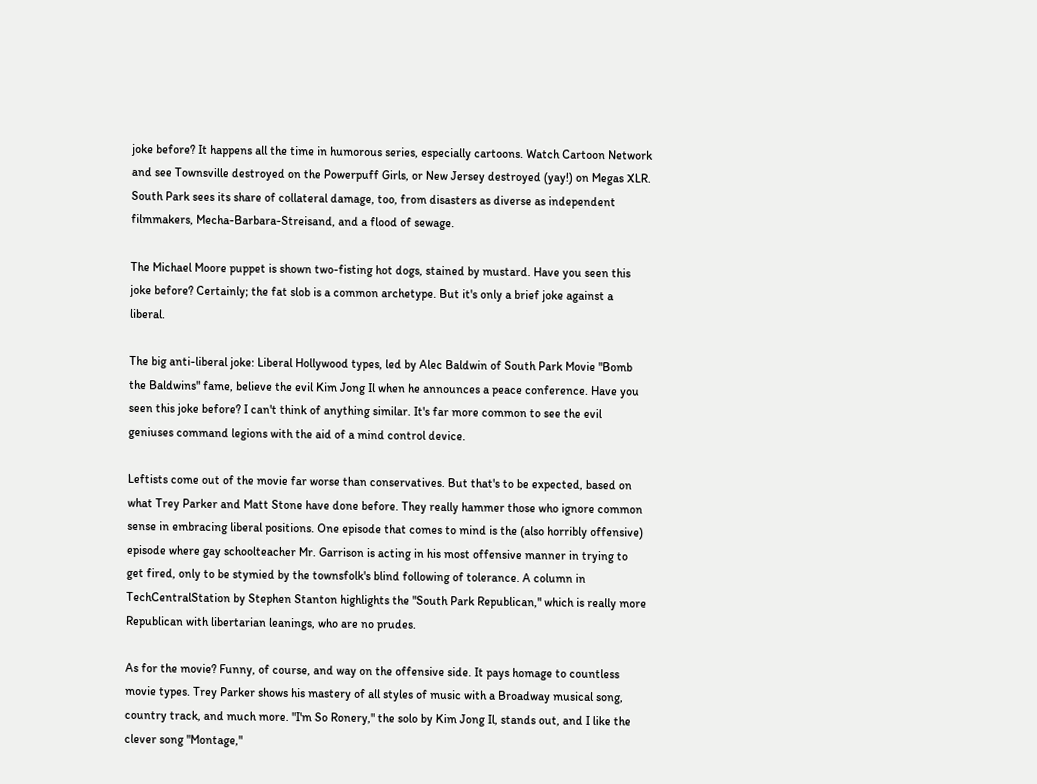joke before? It happens all the time in humorous series, especially cartoons. Watch Cartoon Network and see Townsville destroyed on the Powerpuff Girls, or New Jersey destroyed (yay!) on Megas XLR. South Park sees its share of collateral damage, too, from disasters as diverse as independent filmmakers, Mecha-Barbara-Streisand, and a flood of sewage.

The Michael Moore puppet is shown two-fisting hot dogs, stained by mustard. Have you seen this joke before? Certainly; the fat slob is a common archetype. But it's only a brief joke against a liberal.

The big anti-liberal joke: Liberal Hollywood types, led by Alec Baldwin of South Park Movie "Bomb the Baldwins" fame, believe the evil Kim Jong Il when he announces a peace conference. Have you seen this joke before? I can't think of anything similar. It's far more common to see the evil geniuses command legions with the aid of a mind control device.

Leftists come out of the movie far worse than conservatives. But that's to be expected, based on what Trey Parker and Matt Stone have done before. They really hammer those who ignore common sense in embracing liberal positions. One episode that comes to mind is the (also horribly offensive) episode where gay schoolteacher Mr. Garrison is acting in his most offensive manner in trying to get fired, only to be stymied by the townsfolk's blind following of tolerance. A column in TechCentralStation by Stephen Stanton highlights the "South Park Republican," which is really more Republican with libertarian leanings, who are no prudes.

As for the movie? Funny, of course, and way on the offensive side. It pays homage to countless movie types. Trey Parker shows his mastery of all styles of music with a Broadway musical song, country track, and much more. "I'm So Ronery," the solo by Kim Jong Il, stands out, and I like the clever song "Montage,"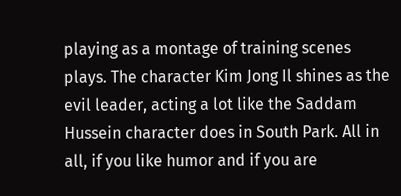playing as a montage of training scenes plays. The character Kim Jong Il shines as the evil leader, acting a lot like the Saddam Hussein character does in South Park. All in all, if you like humor and if you are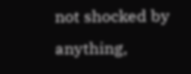not shocked by anything,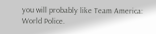you will probably like Team America: World Police.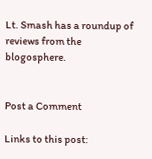Lt. Smash has a roundup of reviews from the blogosphere.


Post a Comment

Links to this post: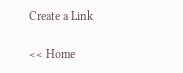Create a Link

<< Home